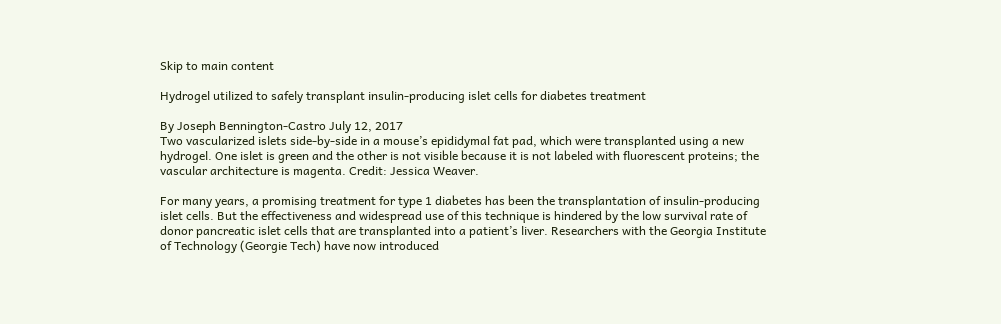Skip to main content

Hydrogel utilized to safely transplant insulin-producing islet cells for diabetes treatment

By Joseph Bennington-Castro July 12, 2017
Two vascularized islets side-by-side in a mouse’s epididymal fat pad, which were transplanted using a new hydrogel. One islet is green and the other is not visible because it is not labeled with fluorescent proteins; the vascular architecture is magenta. Credit: Jessica Weaver.

For many years, a promising treatment for type 1 diabetes has been the transplantation of insulin-producing islet cells. But the effectiveness and widespread use of this technique is hindered by the low survival rate of donor pancreatic islet cells that are transplanted into a patient’s liver. Researchers with the Georgia Institute of Technology (Georgie Tech) have now introduced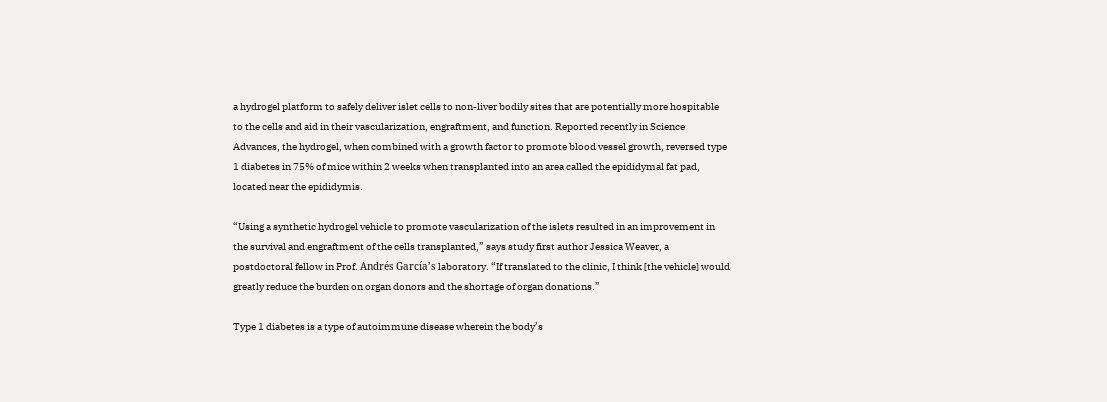a hydrogel platform to safely deliver islet cells to non-liver bodily sites that are potentially more hospitable to the cells and aid in their vascularization, engraftment, and function. Reported recently in Science Advances, the hydrogel, when combined with a growth factor to promote blood vessel growth, reversed type 1 diabetes in 75% of mice within 2 weeks when transplanted into an area called the epididymal fat pad, located near the epididymis.

“Using a synthetic hydrogel vehicle to promote vascularization of the islets resulted in an improvement in the survival and engraftment of the cells transplanted,” says study first author Jessica Weaver, a postdoctoral fellow in Prof. Andrés García’s laboratory. “If translated to the clinic, I think [the vehicle] would greatly reduce the burden on organ donors and the shortage of organ donations.”

Type 1 diabetes is a type of autoimmune disease wherein the body’s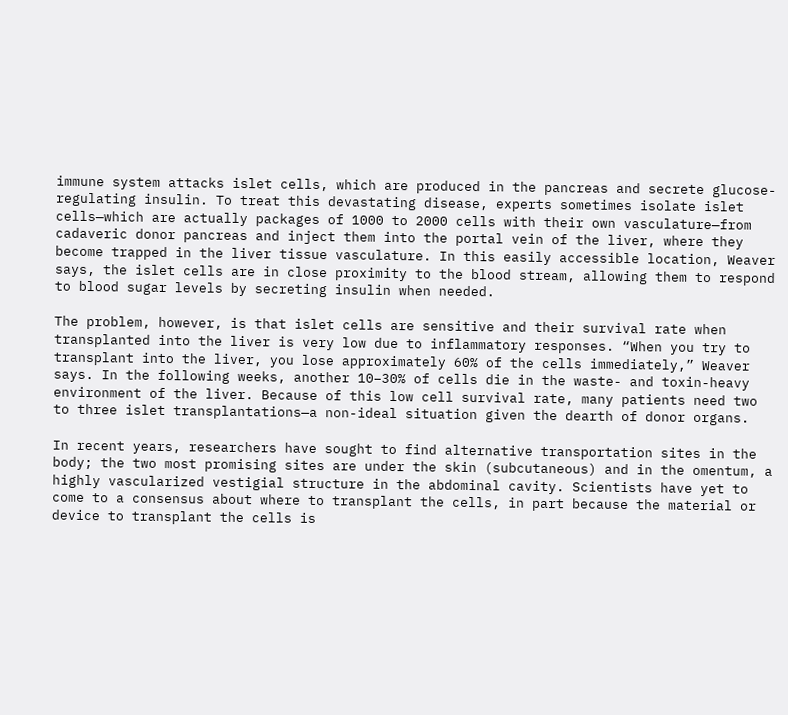immune system attacks islet cells, which are produced in the pancreas and secrete glucose-regulating insulin. To treat this devastating disease, experts sometimes isolate islet cells—which are actually packages of 1000 to 2000 cells with their own vasculature—from cadaveric donor pancreas and inject them into the portal vein of the liver, where they become trapped in the liver tissue vasculature. In this easily accessible location, Weaver says, the islet cells are in close proximity to the blood stream, allowing them to respond to blood sugar levels by secreting insulin when needed.

The problem, however, is that islet cells are sensitive and their survival rate when transplanted into the liver is very low due to inflammatory responses. “When you try to transplant into the liver, you lose approximately 60% of the cells immediately,” Weaver says. In the following weeks, another 10–30% of cells die in the waste- and toxin-heavy environment of the liver. Because of this low cell survival rate, many patients need two to three islet transplantations—a non-ideal situation given the dearth of donor organs.

In recent years, researchers have sought to find alternative transportation sites in the body; the two most promising sites are under the skin (subcutaneous) and in the omentum, a highly vascularized vestigial structure in the abdominal cavity. Scientists have yet to come to a consensus about where to transplant the cells, in part because the material or device to transplant the cells is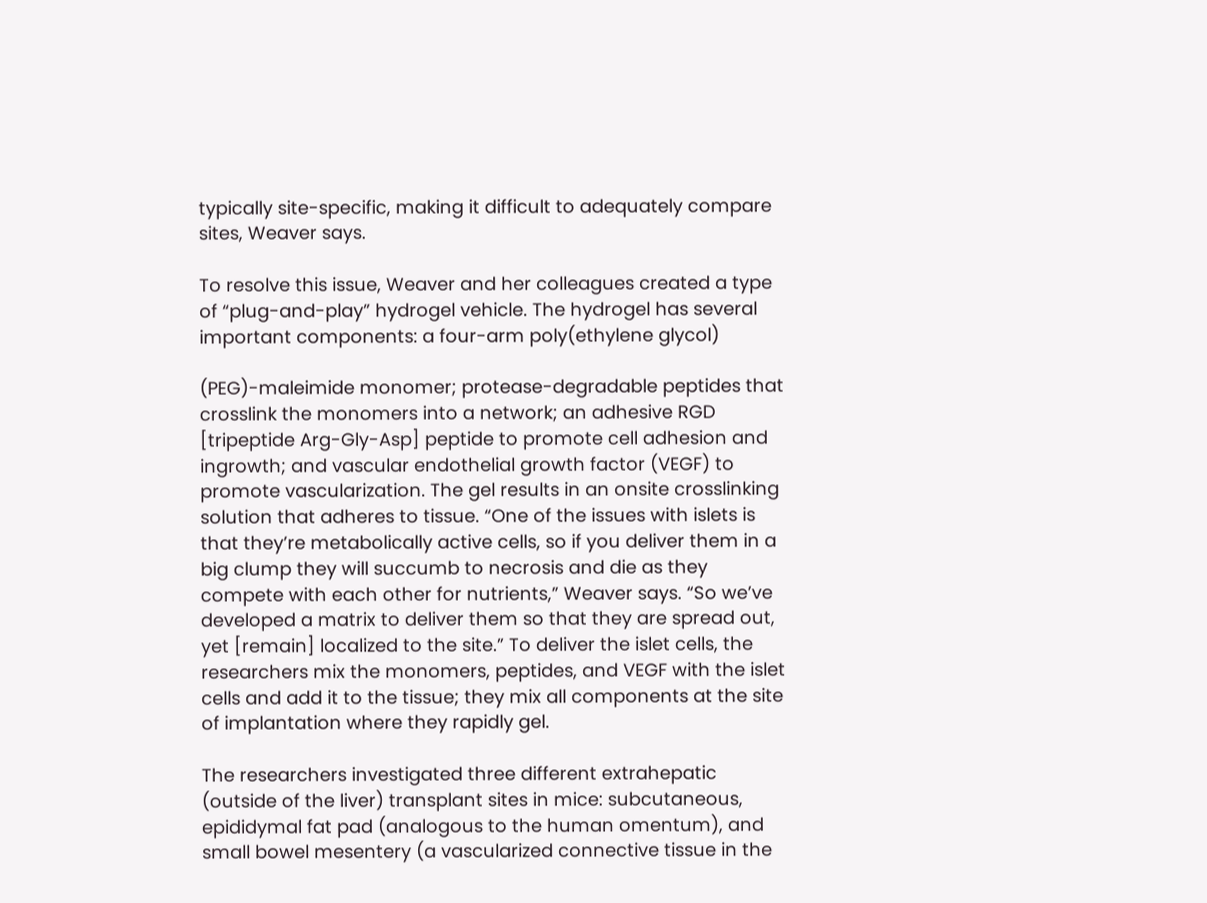typically site-specific, making it difficult to adequately compare sites, Weaver says.

To resolve this issue, Weaver and her colleagues created a type of “plug-and-play” hydrogel vehicle. The hydrogel has several important components: a four-arm poly(ethylene glycol)

(PEG)-maleimide monomer; protease-degradable peptides that crosslink the monomers into a network; an adhesive RGD [tripeptide Arg-Gly-Asp] peptide to promote cell adhesion and ingrowth; and vascular endothelial growth factor (VEGF) to promote vascularization. The gel results in an onsite crosslinking solution that adheres to tissue. “One of the issues with islets is that they’re metabolically active cells, so if you deliver them in a big clump they will succumb to necrosis and die as they compete with each other for nutrients,” Weaver says. “So we’ve developed a matrix to deliver them so that they are spread out, yet [remain] localized to the site.” To deliver the islet cells, the researchers mix the monomers, peptides, and VEGF with the islet cells and add it to the tissue; they mix all components at the site of implantation where they rapidly gel.

The researchers investigated three different extrahepatic (outside of the liver) transplant sites in mice: subcutaneous, epididymal fat pad (analogous to the human omentum), and small bowel mesentery (a vascularized connective tissue in the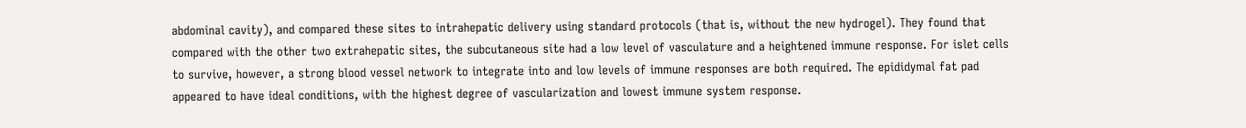abdominal cavity), and compared these sites to intrahepatic delivery using standard protocols (that is, without the new hydrogel). They found that compared with the other two extrahepatic sites, the subcutaneous site had a low level of vasculature and a heightened immune response. For islet cells to survive, however, a strong blood vessel network to integrate into and low levels of immune responses are both required. The epididymal fat pad appeared to have ideal conditions, with the highest degree of vascularization and lowest immune system response.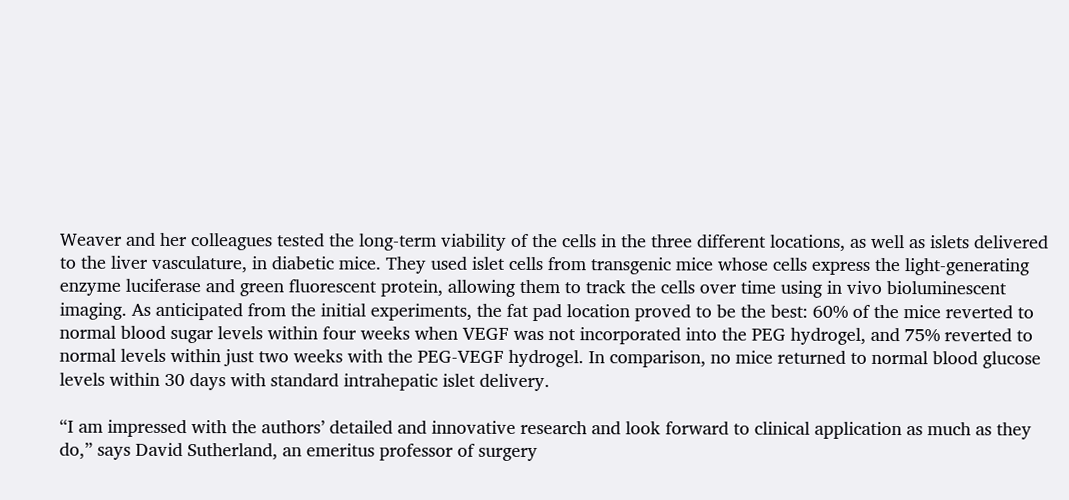Weaver and her colleagues tested the long-term viability of the cells in the three different locations, as well as islets delivered to the liver vasculature, in diabetic mice. They used islet cells from transgenic mice whose cells express the light-generating enzyme luciferase and green fluorescent protein, allowing them to track the cells over time using in vivo bioluminescent imaging. As anticipated from the initial experiments, the fat pad location proved to be the best: 60% of the mice reverted to normal blood sugar levels within four weeks when VEGF was not incorporated into the PEG hydrogel, and 75% reverted to normal levels within just two weeks with the PEG-VEGF hydrogel. In comparison, no mice returned to normal blood glucose levels within 30 days with standard intrahepatic islet delivery.

“I am impressed with the authors’ detailed and innovative research and look forward to clinical application as much as they do,” says David Sutherland, an emeritus professor of surgery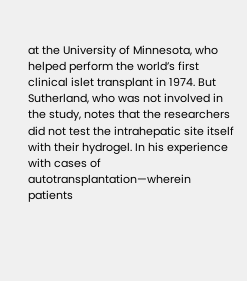at the University of Minnesota, who helped perform the world’s first clinical islet transplant in 1974. But Sutherland, who was not involved in the study, notes that the researchers did not test the intrahepatic site itself with their hydrogel. In his experience with cases of autotransplantation—wherein patients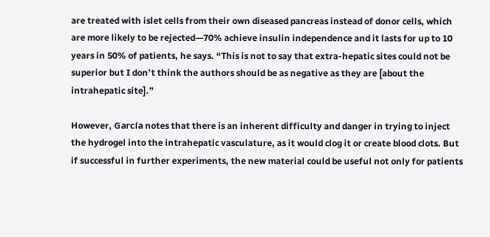are treated with islet cells from their own diseased pancreas instead of donor cells, which are more likely to be rejected—70% achieve insulin independence and it lasts for up to 10 years in 50% of patients, he says. “This is not to say that extra-hepatic sites could not be superior but I don’t think the authors should be as negative as they are [about the intrahepatic site].”

However, García notes that there is an inherent difficulty and danger in trying to inject the hydrogel into the intrahepatic vasculature, as it would clog it or create blood clots. But if successful in further experiments, the new material could be useful not only for patients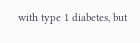with type 1 diabetes, but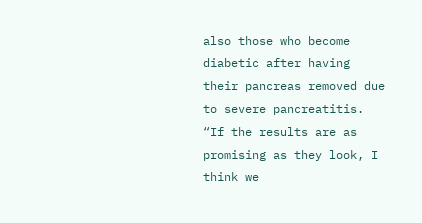also those who become diabetic after having their pancreas removed due to severe pancreatitis. “If the results are as promising as they look, I think we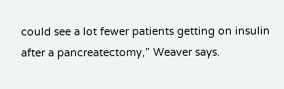could see a lot fewer patients getting on insulin after a pancreatectomy,” Weaver says.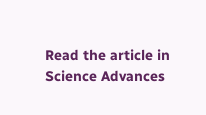Read the article in Science Advances